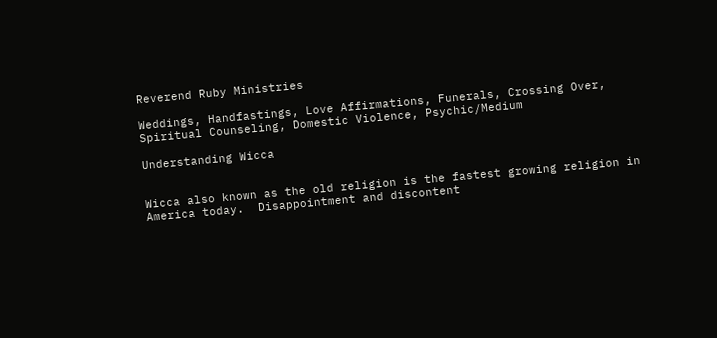Reverend Ruby Ministries

Weddings, Handfastings, Love Affirmations, Funerals, Crossing Over, Spiritual Counseling, Domestic Violence, Psychic/Medium

Understanding Wicca


Wicca also known as the old religion is the fastest growing religion in America today.  Disappointment and discontent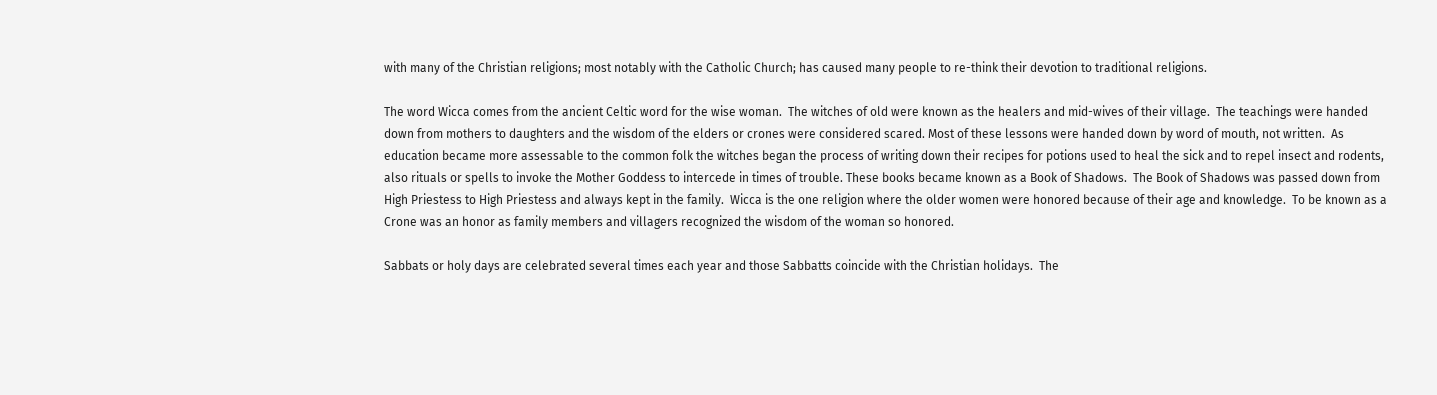with many of the Christian religions; most notably with the Catholic Church; has caused many people to re-think their devotion to traditional religions.

The word Wicca comes from the ancient Celtic word for the wise woman.  The witches of old were known as the healers and mid-wives of their village.  The teachings were handed down from mothers to daughters and the wisdom of the elders or crones were considered scared. Most of these lessons were handed down by word of mouth, not written.  As education became more assessable to the common folk the witches began the process of writing down their recipes for potions used to heal the sick and to repel insect and rodents, also rituals or spells to invoke the Mother Goddess to intercede in times of trouble. These books became known as a Book of Shadows.  The Book of Shadows was passed down from High Priestess to High Priestess and always kept in the family.  Wicca is the one religion where the older women were honored because of their age and knowledge.  To be known as a Crone was an honor as family members and villagers recognized the wisdom of the woman so honored.

Sabbats or holy days are celebrated several times each year and those Sabbatts coincide with the Christian holidays.  The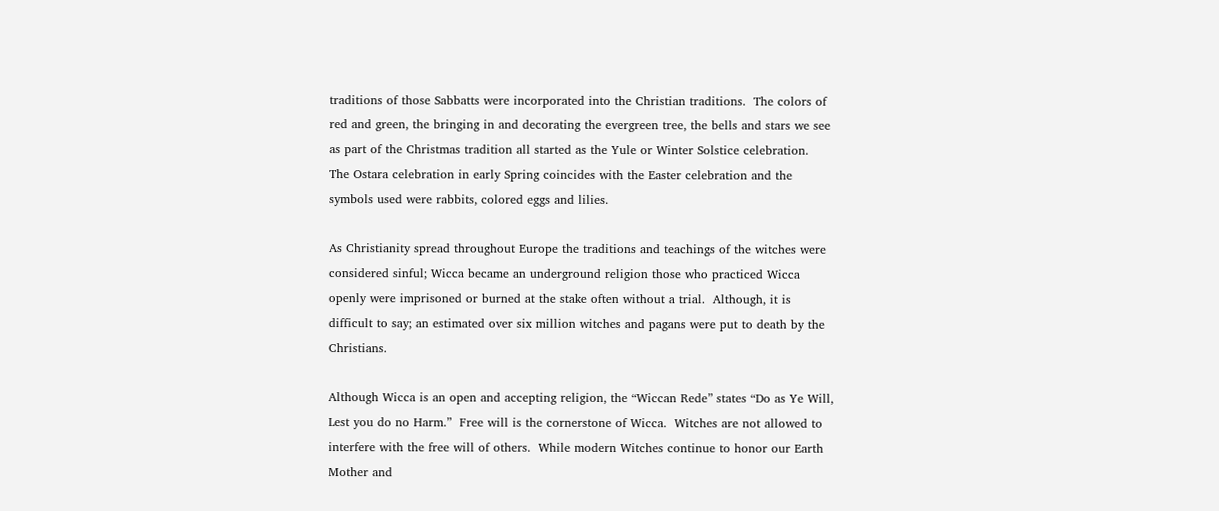traditions of those Sabbatts were incorporated into the Christian traditions.  The colors of red and green, the bringing in and decorating the evergreen tree, the bells and stars we see as part of the Christmas tradition all started as the Yule or Winter Solstice celebration.  The Ostara celebration in early Spring coincides with the Easter celebration and the symbols used were rabbits, colored eggs and lilies.

As Christianity spread throughout Europe the traditions and teachings of the witches were considered sinful; Wicca became an underground religion those who practiced Wicca openly were imprisoned or burned at the stake often without a trial.  Although, it is difficult to say; an estimated over six million witches and pagans were put to death by the Christians.

Although Wicca is an open and accepting religion, the “Wiccan Rede” states “Do as Ye Will, Lest you do no Harm.”  Free will is the cornerstone of Wicca.  Witches are not allowed to interfere with the free will of others.  While modern Witches continue to honor our Earth Mother and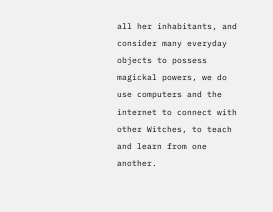all her inhabitants, and consider many everyday objects to possess magickal powers, we do use computers and the internet to connect with other Witches, to teach and learn from one another.